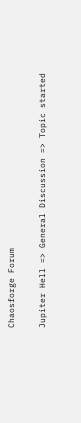Chaosforge Forum

Jupiter Hell => General Discussion => Topic started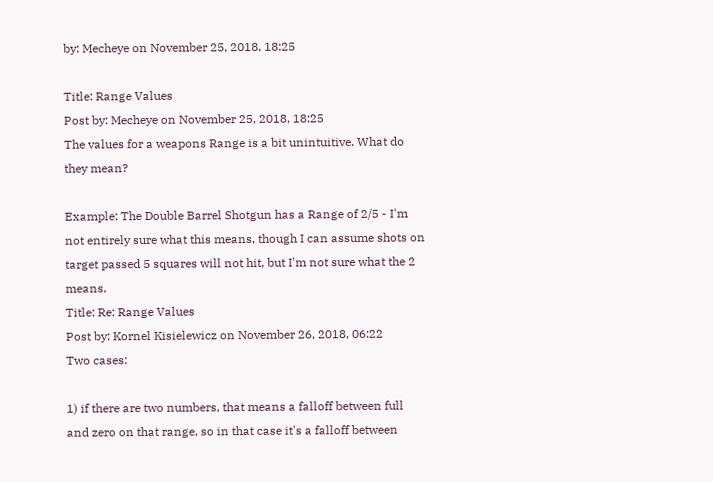by: Mecheye on November 25, 2018, 18:25

Title: Range Values
Post by: Mecheye on November 25, 2018, 18:25
The values for a weapons Range is a bit unintuitive. What do they mean?

Example: The Double Barrel Shotgun has a Range of 2/5 - I'm not entirely sure what this means, though I can assume shots on target passed 5 squares will not hit, but I'm not sure what the 2 means.
Title: Re: Range Values
Post by: Kornel Kisielewicz on November 26, 2018, 06:22
Two cases:

1) if there are two numbers, that means a falloff between full and zero on that range, so in that case it's a falloff between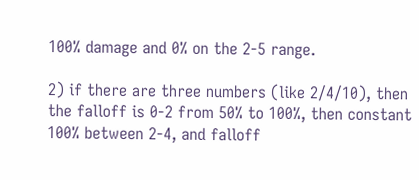100% damage and 0% on the 2-5 range.

2) if there are three numbers (like 2/4/10), then the falloff is 0-2 from 50% to 100%, then constant 100% between 2-4, and falloff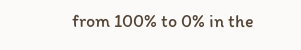from 100% to 0% in the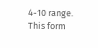4-10 range. This form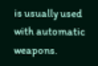is usually used with automatic weapons.